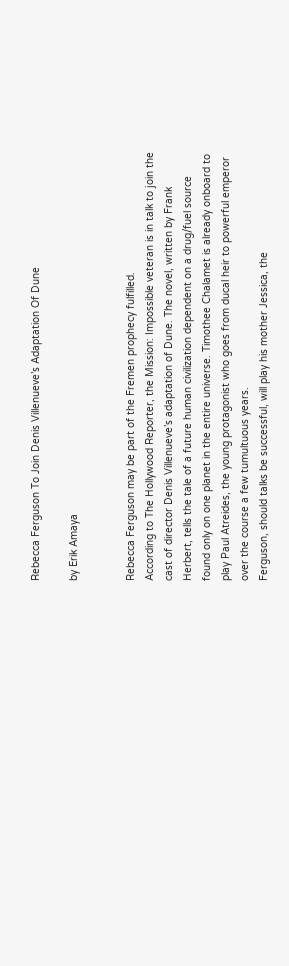Rebecca Ferguson To Join Denis Villenueve’s Adaptation Of Dune

by Erik Amaya


Rebecca Ferguson may be part of the Fremen prophecy fulfilled.
According to The Hollywood Reporter, the Mission: Impossible veteran is in talk to join the cast of director Denis Villenueve’s adaptation of Dune. The novel, written by Frank Herbert, tells the tale of a future human civilization dependent on a drug/fuel source found only on one planet in the entire universe. Timothee Chalamet is already onboard to play Paul Atreides, the young protagonist who goes from ducal heir to powerful emperor over the course a few tumultuous years.
Ferguson, should talks be successful, will play his mother Jessica, the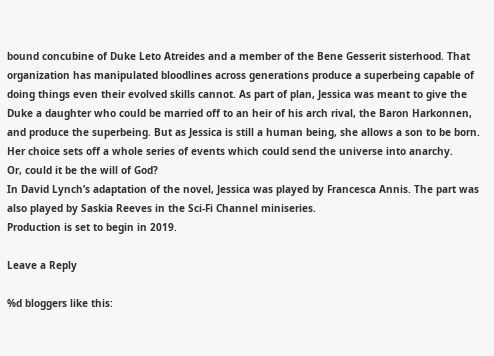bound concubine of Duke Leto Atreides and a member of the Bene Gesserit sisterhood. That organization has manipulated bloodlines across generations produce a superbeing capable of doing things even their evolved skills cannot. As part of plan, Jessica was meant to give the Duke a daughter who could be married off to an heir of his arch rival, the Baron Harkonnen, and produce the superbeing. But as Jessica is still a human being, she allows a son to be born. Her choice sets off a whole series of events which could send the universe into anarchy.
Or, could it be the will of God?
In David Lynch’s adaptation of the novel, Jessica was played by Francesca Annis. The part was also played by Saskia Reeves in the Sci-Fi Channel miniseries.
Production is set to begin in 2019.

Leave a Reply

%d bloggers like this: